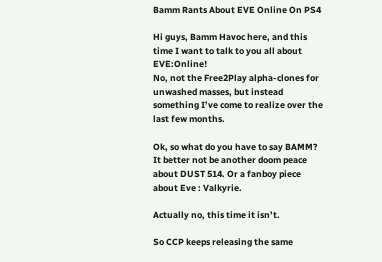Bamm Rants About EVE Online On PS4

Hi guys, Bamm Havoc here, and this time I want to talk to you all about EVE:Online!
No, not the Free2Play alpha-clones for unwashed masses, but instead something I’ve come to realize over the last few months.

Ok, so what do you have to say BAMM? It better not be another doom peace about DUST 514. Or a fanboy piece about Eve : Valkyrie.

Actually no, this time it isn’t.

So CCP keeps releasing the same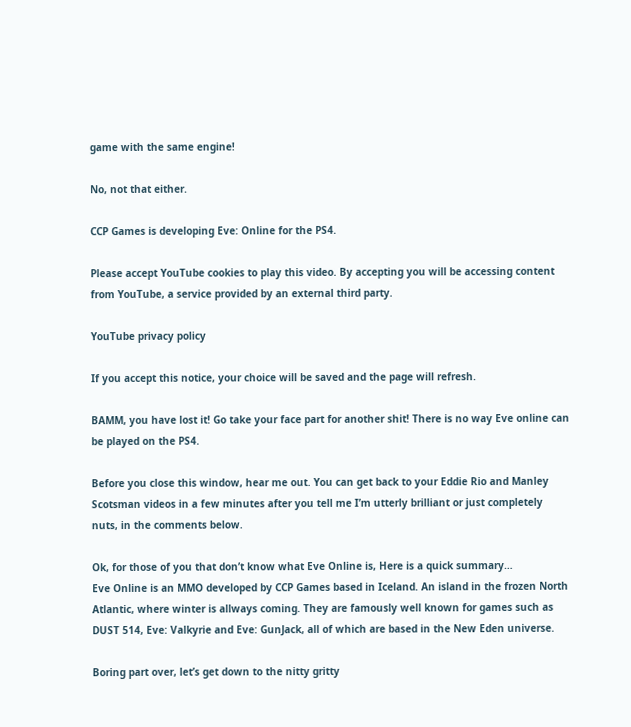game with the same engine!

No, not that either.

CCP Games is developing Eve: Online for the PS4.

Please accept YouTube cookies to play this video. By accepting you will be accessing content from YouTube, a service provided by an external third party.

YouTube privacy policy

If you accept this notice, your choice will be saved and the page will refresh.

BAMM, you have lost it! Go take your face part for another shit! There is no way Eve online can be played on the PS4.

Before you close this window, hear me out. You can get back to your Eddie Rio and Manley Scotsman videos in a few minutes after you tell me I’m utterly brilliant or just completely nuts, in the comments below.

Ok, for those of you that don’t know what Eve Online is, Here is a quick summary…
Eve Online is an MMO developed by CCP Games based in Iceland. An island in the frozen North Atlantic, where winter is allways coming. They are famously well known for games such as DUST 514, Eve: Valkyrie and Eve: GunJack, all of which are based in the New Eden universe.

Boring part over, let’s get down to the nitty gritty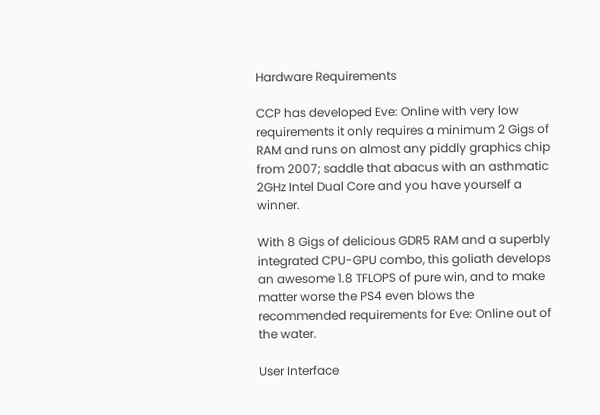Hardware Requirements

CCP has developed Eve: Online with very low requirements it only requires a minimum 2 Gigs of RAM and runs on almost any piddly graphics chip from 2007; saddle that abacus with an asthmatic 2GHz Intel Dual Core and you have yourself a winner.

With 8 Gigs of delicious GDR5 RAM and a superbly integrated CPU-GPU combo, this goliath develops an awesome 1.8 TFLOPS of pure win, and to make matter worse the PS4 even blows the recommended requirements for Eve: Online out of the water.

User Interface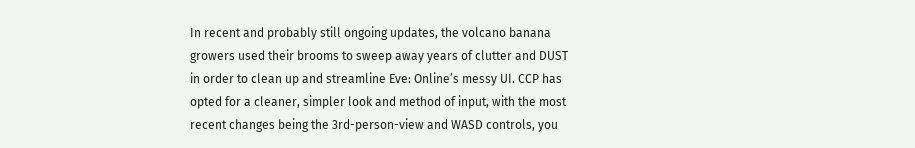In recent and probably still ongoing updates, the volcano banana growers used their brooms to sweep away years of clutter and DUST in order to clean up and streamline Eve: Online’s messy UI. CCP has opted for a cleaner, simpler look and method of input, with the most recent changes being the 3rd-person-view and WASD controls, you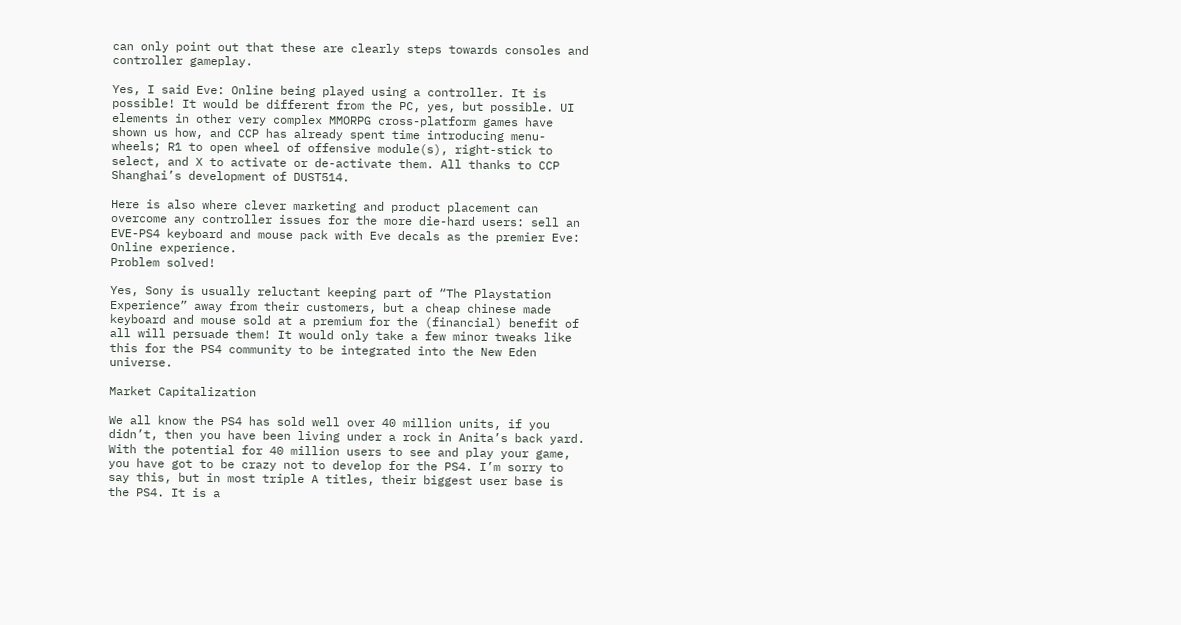can only point out that these are clearly steps towards consoles and controller gameplay.

Yes, I said Eve: Online being played using a controller. It is possible! It would be different from the PC, yes, but possible. UI elements in other very complex MMORPG cross-platform games have shown us how, and CCP has already spent time introducing menu-wheels; R1 to open wheel of offensive module(s), right-stick to select, and X to activate or de-activate them. All thanks to CCP Shanghai’s development of DUST514.

Here is also where clever marketing and product placement can overcome any controller issues for the more die-hard users: sell an EVE-PS4 keyboard and mouse pack with Eve decals as the premier Eve: Online experience.
Problem solved!

Yes, Sony is usually reluctant keeping part of “The Playstation Experience” away from their customers, but a cheap chinese made keyboard and mouse sold at a premium for the (financial) benefit of all will persuade them! It would only take a few minor tweaks like this for the PS4 community to be integrated into the New Eden universe.

Market Capitalization

We all know the PS4 has sold well over 40 million units, if you didn’t, then you have been living under a rock in Anita’s back yard. With the potential for 40 million users to see and play your game, you have got to be crazy not to develop for the PS4. I’m sorry to say this, but in most triple A titles, their biggest user base is the PS4. It is a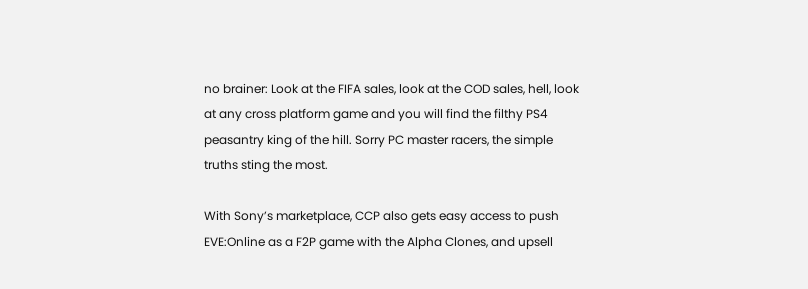no brainer: Look at the FIFA sales, look at the COD sales, hell, look at any cross platform game and you will find the filthy PS4 peasantry king of the hill. Sorry PC master racers, the simple truths sting the most.

With Sony’s marketplace, CCP also gets easy access to push EVE:Online as a F2P game with the Alpha Clones, and upsell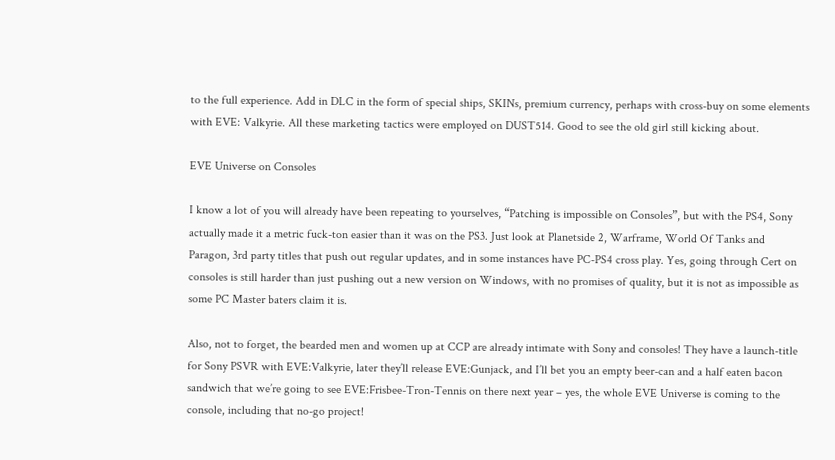to the full experience. Add in DLC in the form of special ships, SKINs, premium currency, perhaps with cross-buy on some elements with EVE: Valkyrie. All these marketing tactics were employed on DUST514. Good to see the old girl still kicking about.

EVE Universe on Consoles

I know a lot of you will already have been repeating to yourselves, “Patching is impossible on Consoles”, but with the PS4, Sony actually made it a metric fuck-ton easier than it was on the PS3. Just look at Planetside 2, Warframe, World Of Tanks and Paragon, 3rd party titles that push out regular updates, and in some instances have PC-PS4 cross play. Yes, going through Cert on consoles is still harder than just pushing out a new version on Windows, with no promises of quality, but it is not as impossible as some PC Master baters claim it is.

Also, not to forget, the bearded men and women up at CCP are already intimate with Sony and consoles! They have a launch-title for Sony PSVR with EVE:Valkyrie, later they’ll release EVE:Gunjack, and I’ll bet you an empty beer-can and a half eaten bacon sandwich that we’re going to see EVE:Frisbee-Tron-Tennis on there next year – yes, the whole EVE Universe is coming to the console, including that no-go project!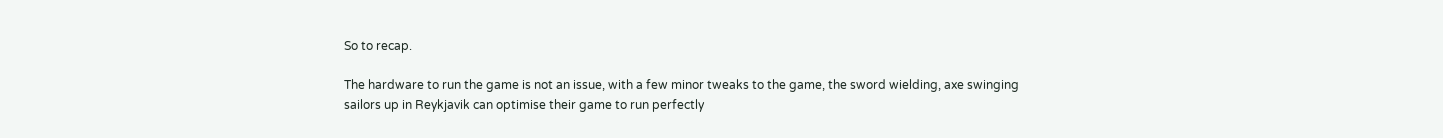So to recap.

The hardware to run the game is not an issue, with a few minor tweaks to the game, the sword wielding, axe swinging sailors up in Reykjavik can optimise their game to run perfectly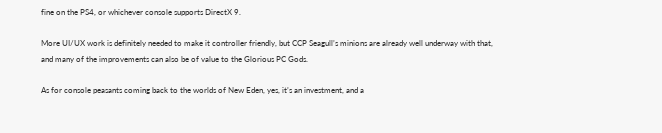fine on the PS4, or whichever console supports DirectX 9.

More UI/UX work is definitely needed to make it controller friendly, but CCP Seagull’s minions are already well underway with that, and many of the improvements can also be of value to the Glorious PC Gods.

As for console peasants coming back to the worlds of New Eden, yes, it’s an investment, and a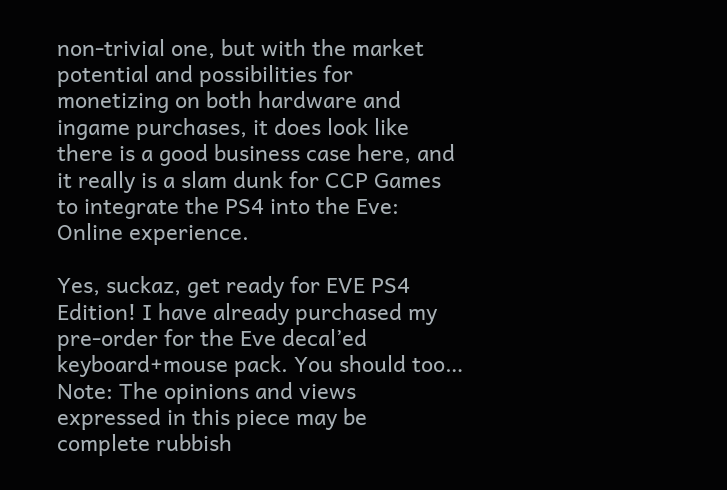non-trivial one, but with the market potential and possibilities for monetizing on both hardware and ingame purchases, it does look like there is a good business case here, and it really is a slam dunk for CCP Games to integrate the PS4 into the Eve: Online experience.

Yes, suckaz, get ready for EVE PS4 Edition! I have already purchased my pre-order for the Eve decal’ed keyboard+mouse pack. You should too…
Note: The opinions and views expressed in this piece may be complete rubbish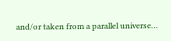and/or taken from a parallel universe…